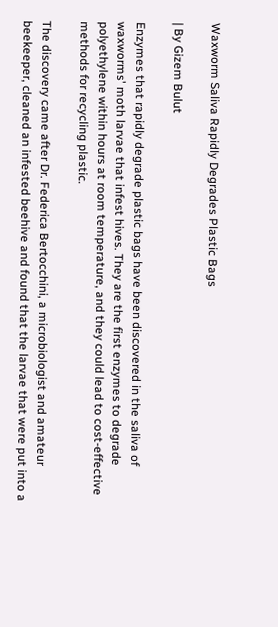Waxworm Saliva Rapidly Degrades Plastic Bags

| By Gizem Bulut

Enzymes that rapidly degrade plastic bags have been discovered in the saliva of waxworms' moth larvae that infest hives. They are the first enzymes to degrade polyethylene within hours at room temperature, and they could lead to cost-effective methods for recycling plastic.

The discovery came after Dr. Federica Bertocchini, a microbiologist and amateur beekeeper, cleaned an infested beehive and found that the larvae that were put into a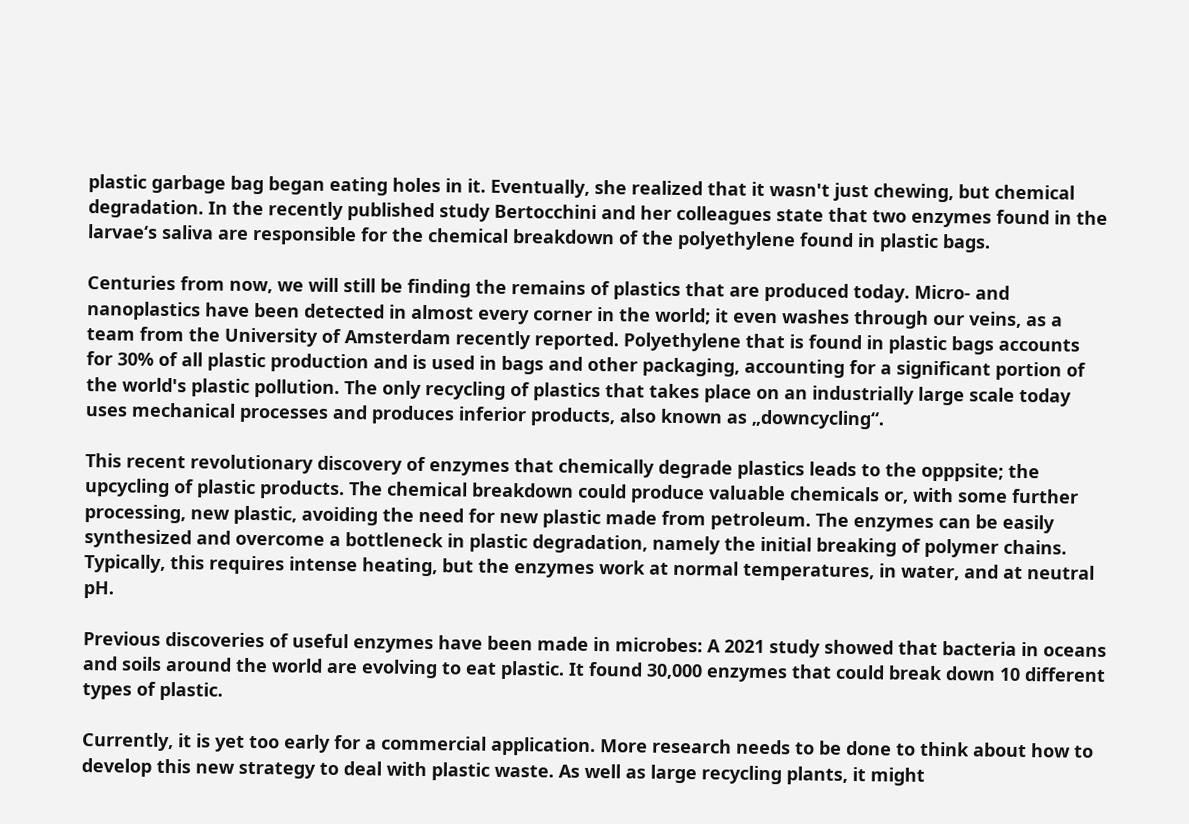plastic garbage bag began eating holes in it. Eventually, she realized that it wasn't just chewing, but chemical degradation. In the recently published study Bertocchini and her colleagues state that two enzymes found in the larvae‘s saliva are responsible for the chemical breakdown of the polyethylene found in plastic bags.

Centuries from now, we will still be finding the remains of plastics that are produced today. Micro- and nanoplastics have been detected in almost every corner in the world; it even washes through our veins, as a team from the University of Amsterdam recently reported. Polyethylene that is found in plastic bags accounts for 30% of all plastic production and is used in bags and other packaging, accounting for a significant portion of the world's plastic pollution. The only recycling of plastics that takes place on an industrially large scale today uses mechanical processes and produces inferior products, also known as „downcycling“.

This recent revolutionary discovery of enzymes that chemically degrade plastics leads to the opppsite; the upcycling of plastic products. The chemical breakdown could produce valuable chemicals or, with some further processing, new plastic, avoiding the need for new plastic made from petroleum. The enzymes can be easily synthesized and overcome a bottleneck in plastic degradation, namely the initial breaking of polymer chains. Typically, this requires intense heating, but the enzymes work at normal temperatures, in water, and at neutral pH.

Previous discoveries of useful enzymes have been made in microbes: A 2021 study showed that bacteria in oceans and soils around the world are evolving to eat plastic. It found 30,000 enzymes that could break down 10 different types of plastic.

Currently, it is yet too early for a commercial application. More research needs to be done to think about how to develop this new strategy to deal with plastic waste. As well as large recycling plants, it might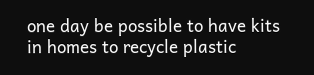one day be possible to have kits in homes to recycle plastic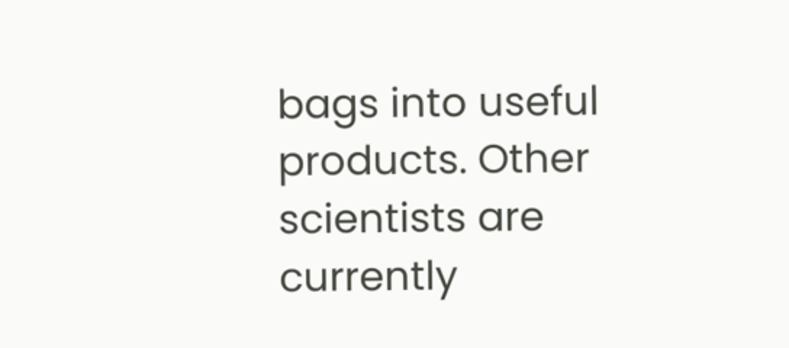bags into useful products. Other scientists are currently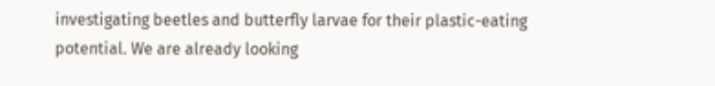investigating beetles and butterfly larvae for their plastic-eating potential. We are already looking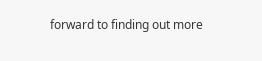forward to finding out more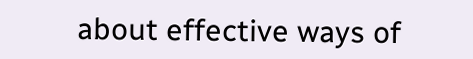about effective ways of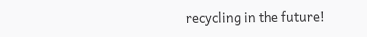recycling in the future!